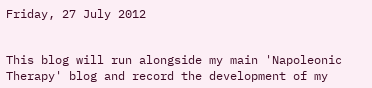Friday, 27 July 2012


This blog will run alongside my main 'Napoleonic Therapy' blog and record the development of my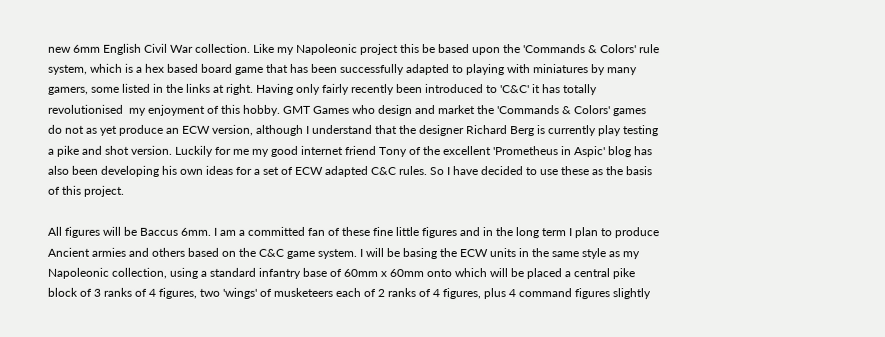new 6mm English Civil War collection. Like my Napoleonic project this be based upon the 'Commands & Colors' rule system, which is a hex based board game that has been successfully adapted to playing with miniatures by many gamers, some listed in the links at right. Having only fairly recently been introduced to 'C&C' it has totally revolutionised  my enjoyment of this hobby. GMT Games who design and market the 'Commands & Colors' games do not as yet produce an ECW version, although I understand that the designer Richard Berg is currently play testing a pike and shot version. Luckily for me my good internet friend Tony of the excellent 'Prometheus in Aspic' blog has also been developing his own ideas for a set of ECW adapted C&C rules. So I have decided to use these as the basis of this project.

All figures will be Baccus 6mm. I am a committed fan of these fine little figures and in the long term I plan to produce Ancient armies and others based on the C&C game system. I will be basing the ECW units in the same style as my Napoleonic collection, using a standard infantry base of 60mm x 60mm onto which will be placed a central pike block of 3 ranks of 4 figures, two 'wings' of musketeers each of 2 ranks of 4 figures, plus 4 command figures slightly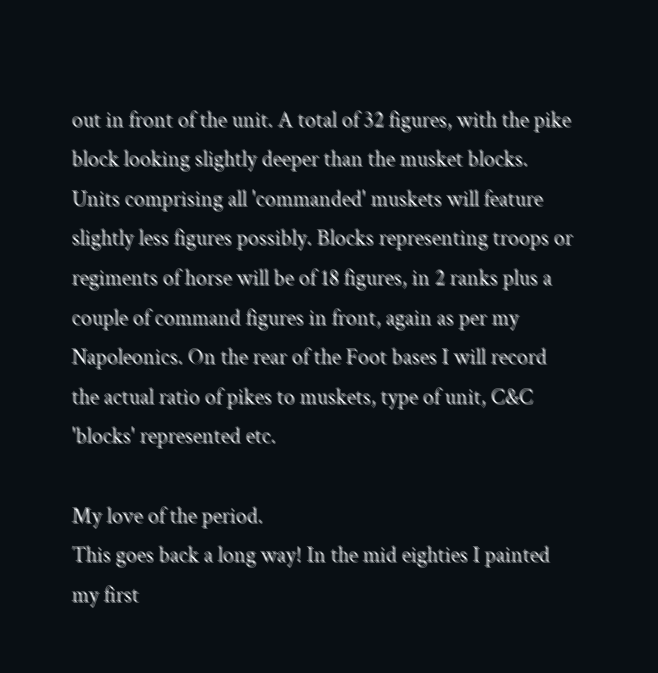out in front of the unit. A total of 32 figures, with the pike block looking slightly deeper than the musket blocks. Units comprising all 'commanded' muskets will feature slightly less figures possibly. Blocks representing troops or regiments of horse will be of 18 figures, in 2 ranks plus a couple of command figures in front, again as per my Napoleonics. On the rear of the Foot bases I will record the actual ratio of pikes to muskets, type of unit, C&C 'blocks' represented etc.

My love of the period.
This goes back a long way! In the mid eighties I painted my first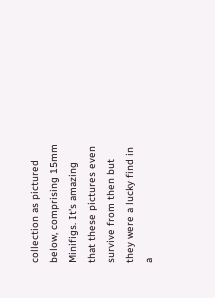collection as pictured below, comprising 15mm Minifigs. It's amazing that these pictures even survive from then but they were a lucky find in a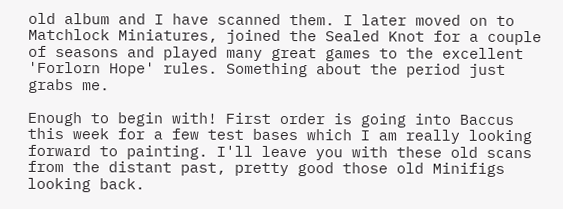old album and I have scanned them. I later moved on to Matchlock Miniatures, joined the Sealed Knot for a couple of seasons and played many great games to the excellent 'Forlorn Hope' rules. Something about the period just grabs me.

Enough to begin with! First order is going into Baccus this week for a few test bases which I am really looking forward to painting. I'll leave you with these old scans from the distant past, pretty good those old Minifigs looking back.